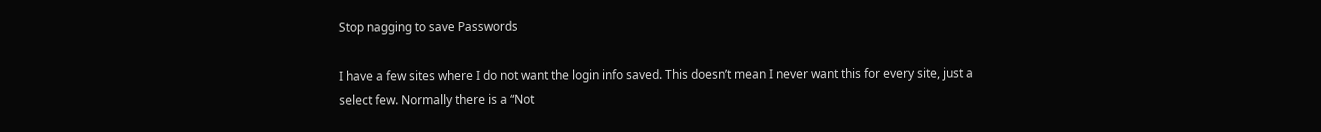Stop nagging to save Passwords

I have a few sites where I do not want the login info saved. This doesn’t mean I never want this for every site, just a select few. Normally there is a “Not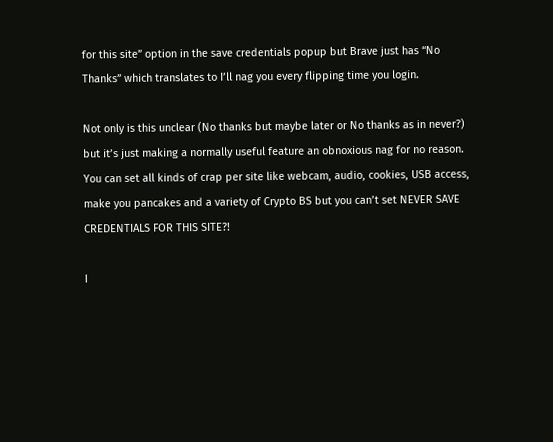for this site” option in the save credentials popup but Brave just has “No Thanks” which translates to I’ll nag you every flipping time you login.

Not only is this unclear (No thanks but maybe later or No thanks as in never?) but it’s just making a normally useful feature an obnoxious nag for no reason. You can set all kinds of crap per site like webcam, audio, cookies, USB access, make you pancakes and a variety of Crypto BS but you can’t set NEVER SAVE CREDENTIALS FOR THIS SITE?!

I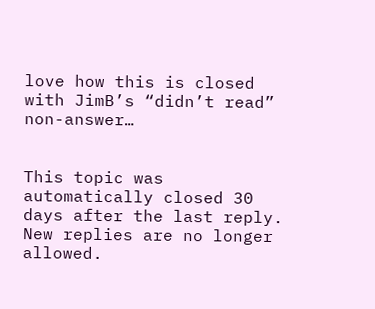love how this is closed with JimB’s “didn’t read” non-answer…


This topic was automatically closed 30 days after the last reply. New replies are no longer allowed.